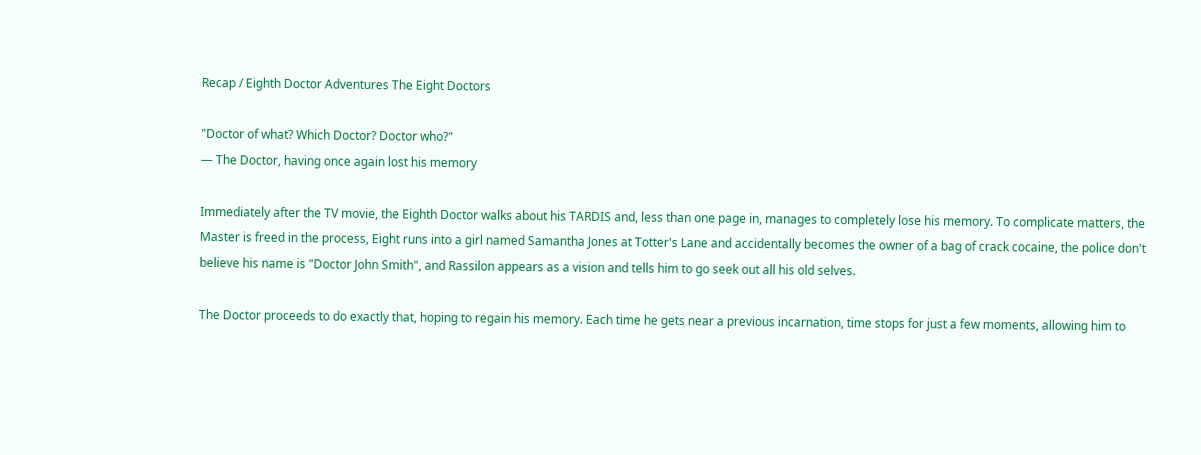Recap / Eighth Doctor Adventures The Eight Doctors

"Doctor of what? Which Doctor? Doctor who?"
— The Doctor, having once again lost his memory

Immediately after the TV movie, the Eighth Doctor walks about his TARDIS and, less than one page in, manages to completely lose his memory. To complicate matters, the Master is freed in the process, Eight runs into a girl named Samantha Jones at Totter's Lane and accidentally becomes the owner of a bag of crack cocaine, the police don't believe his name is "Doctor John Smith", and Rassilon appears as a vision and tells him to go seek out all his old selves.

The Doctor proceeds to do exactly that, hoping to regain his memory. Each time he gets near a previous incarnation, time stops for just a few moments, allowing him to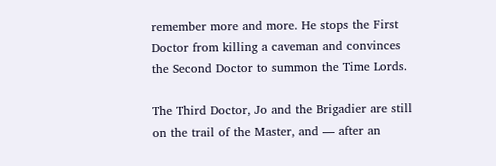remember more and more. He stops the First Doctor from killing a caveman and convinces the Second Doctor to summon the Time Lords.

The Third Doctor, Jo and the Brigadier are still on the trail of the Master, and — after an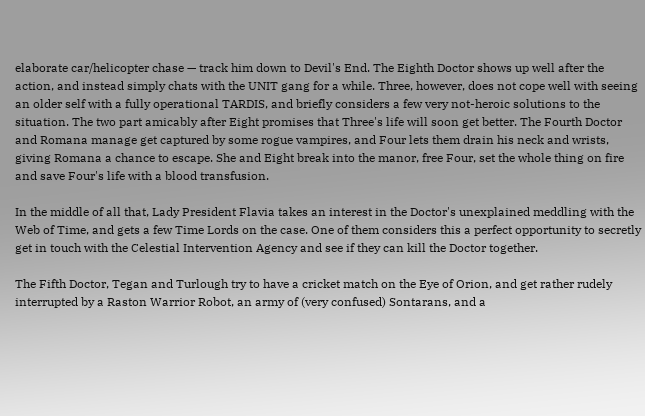elaborate car/helicopter chase — track him down to Devil's End. The Eighth Doctor shows up well after the action, and instead simply chats with the UNIT gang for a while. Three, however, does not cope well with seeing an older self with a fully operational TARDIS, and briefly considers a few very not-heroic solutions to the situation. The two part amicably after Eight promises that Three's life will soon get better. The Fourth Doctor and Romana manage get captured by some rogue vampires, and Four lets them drain his neck and wrists, giving Romana a chance to escape. She and Eight break into the manor, free Four, set the whole thing on fire and save Four's life with a blood transfusion.

In the middle of all that, Lady President Flavia takes an interest in the Doctor's unexplained meddling with the Web of Time, and gets a few Time Lords on the case. One of them considers this a perfect opportunity to secretly get in touch with the Celestial Intervention Agency and see if they can kill the Doctor together.

The Fifth Doctor, Tegan and Turlough try to have a cricket match on the Eye of Orion, and get rather rudely interrupted by a Raston Warrior Robot, an army of (very confused) Sontarans, and a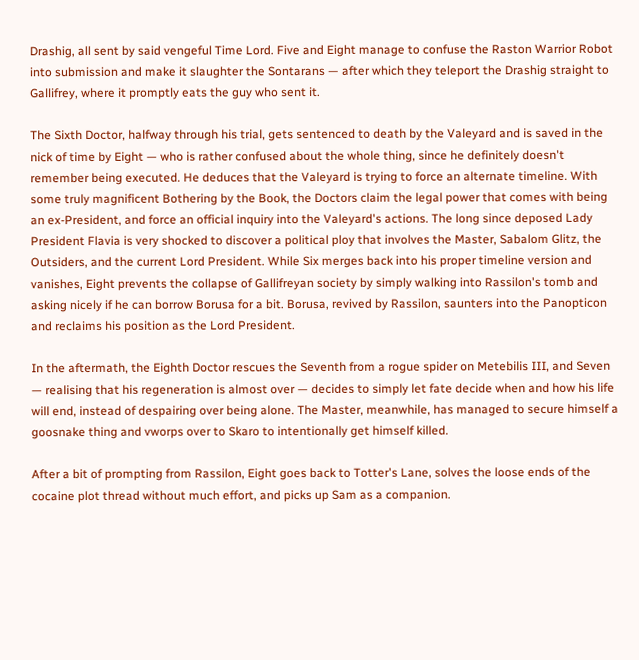Drashig, all sent by said vengeful Time Lord. Five and Eight manage to confuse the Raston Warrior Robot into submission and make it slaughter the Sontarans — after which they teleport the Drashig straight to Gallifrey, where it promptly eats the guy who sent it.

The Sixth Doctor, halfway through his trial, gets sentenced to death by the Valeyard and is saved in the nick of time by Eight — who is rather confused about the whole thing, since he definitely doesn't remember being executed. He deduces that the Valeyard is trying to force an alternate timeline. With some truly magnificent Bothering by the Book, the Doctors claim the legal power that comes with being an ex-President, and force an official inquiry into the Valeyard's actions. The long since deposed Lady President Flavia is very shocked to discover a political ploy that involves the Master, Sabalom Glitz, the Outsiders, and the current Lord President. While Six merges back into his proper timeline version and vanishes, Eight prevents the collapse of Gallifreyan society by simply walking into Rassilon's tomb and asking nicely if he can borrow Borusa for a bit. Borusa, revived by Rassilon, saunters into the Panopticon and reclaims his position as the Lord President.

In the aftermath, the Eighth Doctor rescues the Seventh from a rogue spider on Metebilis III, and Seven — realising that his regeneration is almost over — decides to simply let fate decide when and how his life will end, instead of despairing over being alone. The Master, meanwhile, has managed to secure himself a goosnake thing and vworps over to Skaro to intentionally get himself killed.

After a bit of prompting from Rassilon, Eight goes back to Totter's Lane, solves the loose ends of the cocaine plot thread without much effort, and picks up Sam as a companion.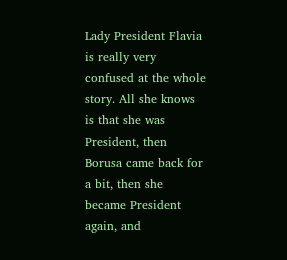Lady President Flavia is really very confused at the whole story. All she knows is that she was President, then Borusa came back for a bit, then she became President again, and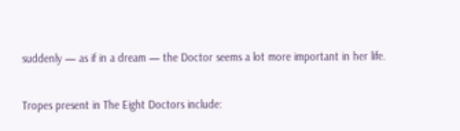suddenly — as if in a dream — the Doctor seems a lot more important in her life.

Tropes present in The Eight Doctors include: